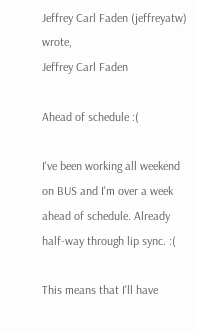Jeffrey Carl Faden (jeffreyatw) wrote,
Jeffrey Carl Faden

Ahead of schedule :(

I've been working all weekend on BUS and I'm over a week ahead of schedule. Already half-way through lip sync. :(

This means that I'll have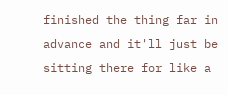finished the thing far in advance and it'll just be sitting there for like a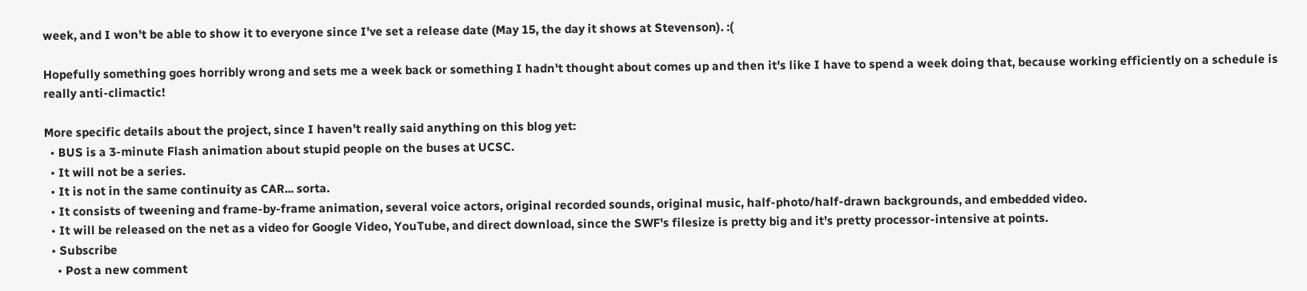week, and I won't be able to show it to everyone since I've set a release date (May 15, the day it shows at Stevenson). :(

Hopefully something goes horribly wrong and sets me a week back or something I hadn't thought about comes up and then it's like I have to spend a week doing that, because working efficiently on a schedule is really anti-climactic!

More specific details about the project, since I haven't really said anything on this blog yet:
  • BUS is a 3-minute Flash animation about stupid people on the buses at UCSC.
  • It will not be a series.
  • It is not in the same continuity as CAR... sorta.
  • It consists of tweening and frame-by-frame animation, several voice actors, original recorded sounds, original music, half-photo/half-drawn backgrounds, and embedded video.
  • It will be released on the net as a video for Google Video, YouTube, and direct download, since the SWF's filesize is pretty big and it's pretty processor-intensive at points.
  • Subscribe
    • Post a new comment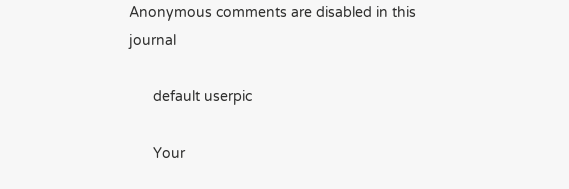Anonymous comments are disabled in this journal

      default userpic

      Your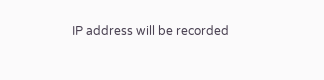IP address will be recorded